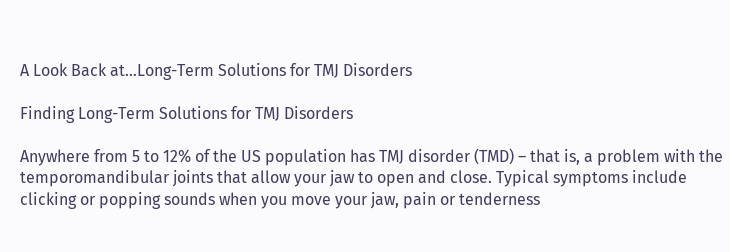A Look Back at…Long-Term Solutions for TMJ Disorders

Finding Long-Term Solutions for TMJ Disorders

Anywhere from 5 to 12% of the US population has TMJ disorder (TMD) – that is, a problem with the temporomandibular joints that allow your jaw to open and close. Typical symptoms include clicking or popping sounds when you move your jaw, pain or tenderness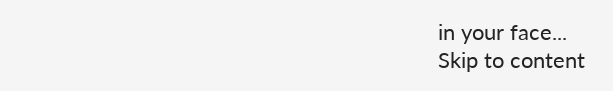in your face...
Skip to content